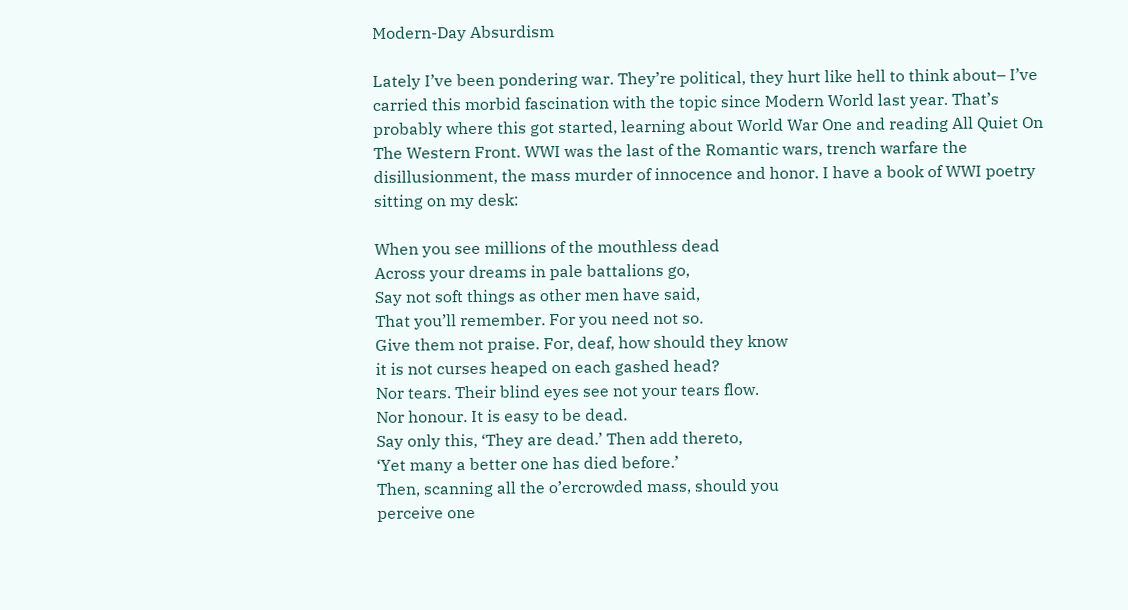Modern-Day Absurdism

Lately I’ve been pondering war. They’re political, they hurt like hell to think about– I’ve carried this morbid fascination with the topic since Modern World last year. That’s probably where this got started, learning about World War One and reading All Quiet On The Western Front. WWI was the last of the Romantic wars, trench warfare the disillusionment, the mass murder of innocence and honor. I have a book of WWI poetry sitting on my desk:

When you see millions of the mouthless dead
Across your dreams in pale battalions go,
Say not soft things as other men have said,
That you’ll remember. For you need not so.
Give them not praise. For, deaf, how should they know
it is not curses heaped on each gashed head?
Nor tears. Their blind eyes see not your tears flow.
Nor honour. It is easy to be dead.
Say only this, ‘They are dead.’ Then add thereto,
‘Yet many a better one has died before.’
Then, scanning all the o’ercrowded mass, should you
perceive one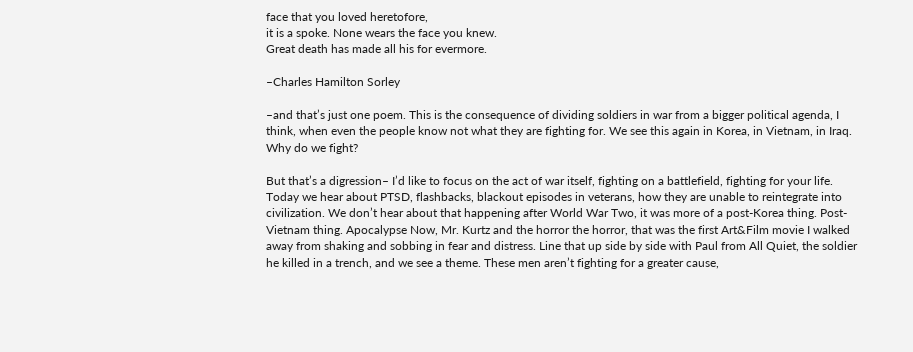face that you loved heretofore,
it is a spoke. None wears the face you knew.
Great death has made all his for evermore.

–Charles Hamilton Sorley

–and that’s just one poem. This is the consequence of dividing soldiers in war from a bigger political agenda, I think, when even the people know not what they are fighting for. We see this again in Korea, in Vietnam, in Iraq. Why do we fight?

But that’s a digression– I’d like to focus on the act of war itself, fighting on a battlefield, fighting for your life. Today we hear about PTSD, flashbacks, blackout episodes in veterans, how they are unable to reintegrate into civilization. We don’t hear about that happening after World War Two, it was more of a post-Korea thing. Post-Vietnam thing. Apocalypse Now, Mr. Kurtz and the horror the horror, that was the first Art&Film movie I walked away from shaking and sobbing in fear and distress. Line that up side by side with Paul from All Quiet, the soldier he killed in a trench, and we see a theme. These men aren’t fighting for a greater cause,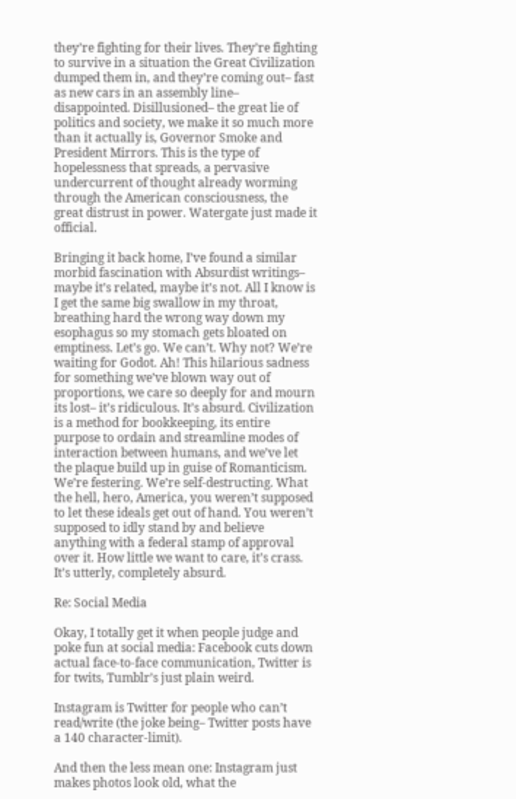they’re fighting for their lives. They’re fighting to survive in a situation the Great Civilization dumped them in, and they’re coming out– fast as new cars in an assembly line– disappointed. Disillusioned– the great lie of politics and society, we make it so much more than it actually is, Governor Smoke and President Mirrors. This is the type of hopelessness that spreads, a pervasive undercurrent of thought already worming through the American consciousness, the great distrust in power. Watergate just made it official.

Bringing it back home, I’ve found a similar morbid fascination with Absurdist writings– maybe it’s related, maybe it’s not. All I know is I get the same big swallow in my throat, breathing hard the wrong way down my esophagus so my stomach gets bloated on emptiness. Let’s go. We can’t. Why not? We’re waiting for Godot. Ah! This hilarious sadness for something we’ve blown way out of proportions, we care so deeply for and mourn its lost– it’s ridiculous. It’s absurd. Civilization is a method for bookkeeping, its entire purpose to ordain and streamline modes of interaction between humans, and we’ve let the plaque build up in guise of Romanticism. We’re festering. We’re self-destructing. What the hell, hero, America, you weren’t supposed to let these ideals get out of hand. You weren’t supposed to idly stand by and believe anything with a federal stamp of approval over it. How little we want to care, it’s crass. It’s utterly, completely absurd.

Re: Social Media

Okay, I totally get it when people judge and poke fun at social media: Facebook cuts down actual face-to-face communication, Twitter is for twits, Tumblr’s just plain weird.

Instagram is Twitter for people who can’t read/write (the joke being– Twitter posts have a 140 character-limit).

And then the less mean one: Instagram just makes photos look old, what the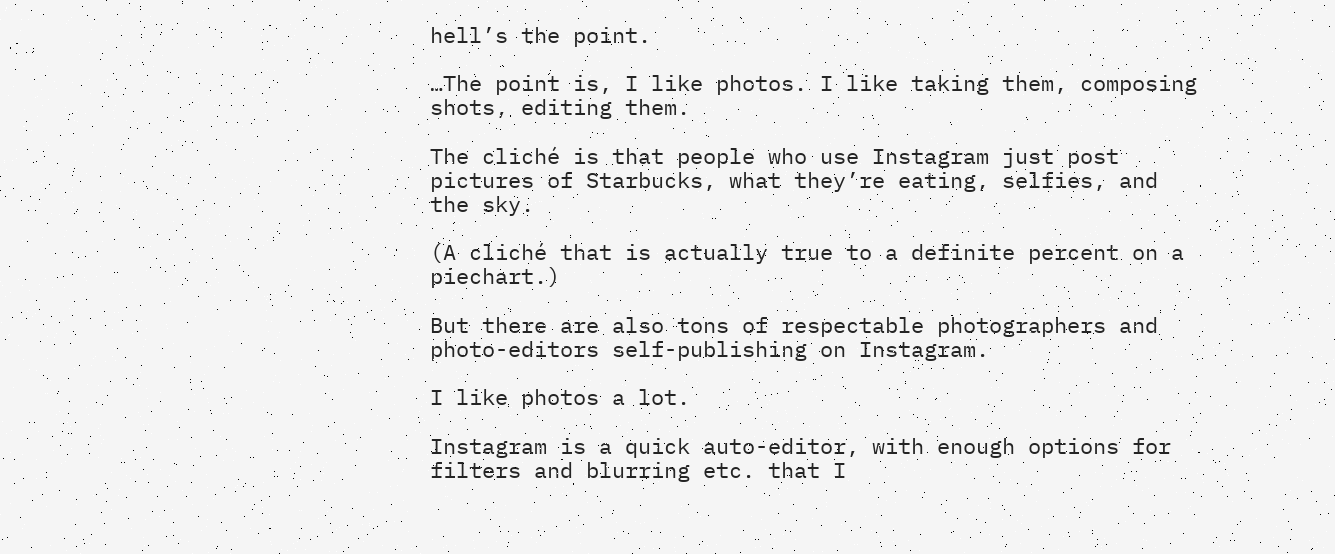hell’s the point.

…The point is, I like photos. I like taking them, composing shots, editing them.

The cliché is that people who use Instagram just post pictures of Starbucks, what they’re eating, selfies, and the sky.

(A cliché that is actually true to a definite percent on a piechart.)

But there are also tons of respectable photographers and photo-editors self-publishing on Instagram.

I like photos a lot.

Instagram is a quick auto-editor, with enough options for filters and blurring etc. that I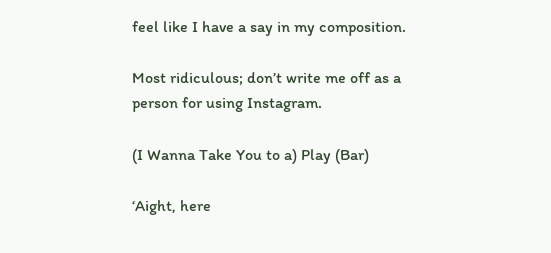feel like I have a say in my composition.

Most ridiculous; don’t write me off as a person for using Instagram.

(I Wanna Take You to a) Play (Bar)

‘Aight, here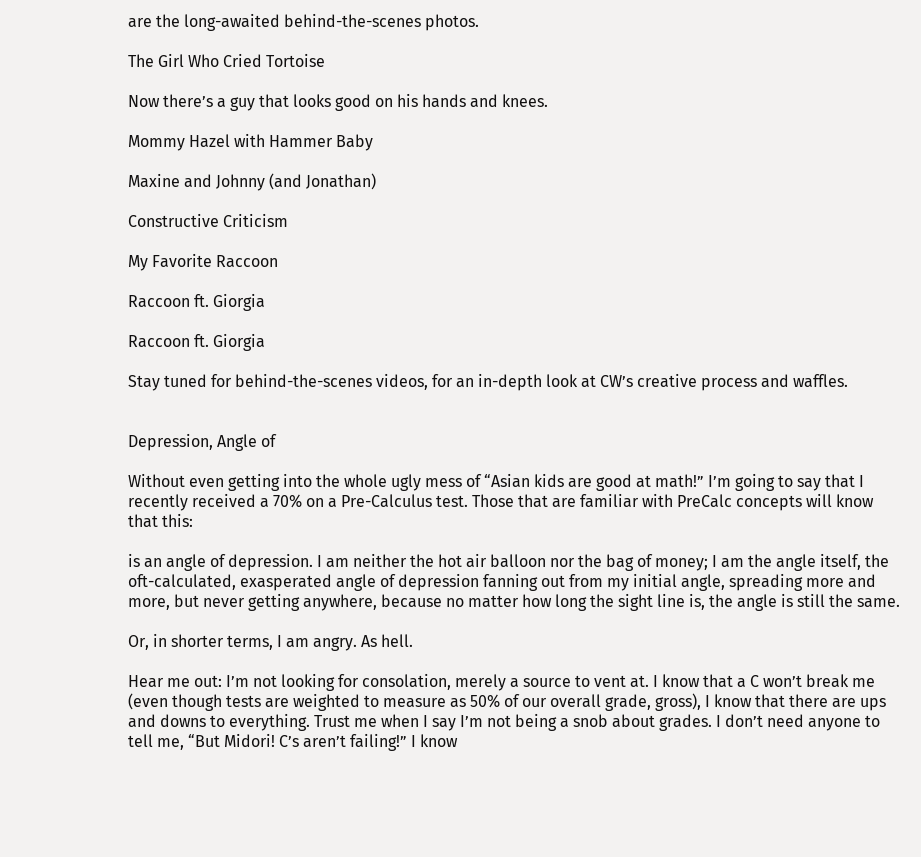are the long-awaited behind-the-scenes photos.

The Girl Who Cried Tortoise

Now there’s a guy that looks good on his hands and knees.

Mommy Hazel with Hammer Baby

Maxine and Johnny (and Jonathan)

Constructive Criticism

My Favorite Raccoon

Raccoon ft. Giorgia

Raccoon ft. Giorgia

Stay tuned for behind-the-scenes videos, for an in-depth look at CW’s creative process and waffles.


Depression, Angle of

Without even getting into the whole ugly mess of “Asian kids are good at math!” I’m going to say that I recently received a 70% on a Pre-Calculus test. Those that are familiar with PreCalc concepts will know that this:

is an angle of depression. I am neither the hot air balloon nor the bag of money; I am the angle itself, the oft-calculated, exasperated angle of depression fanning out from my initial angle, spreading more and more, but never getting anywhere, because no matter how long the sight line is, the angle is still the same.

Or, in shorter terms, I am angry. As hell.

Hear me out: I’m not looking for consolation, merely a source to vent at. I know that a C won’t break me (even though tests are weighted to measure as 50% of our overall grade, gross), I know that there are ups and downs to everything. Trust me when I say I’m not being a snob about grades. I don’t need anyone to tell me, “But Midori! C’s aren’t failing!” I know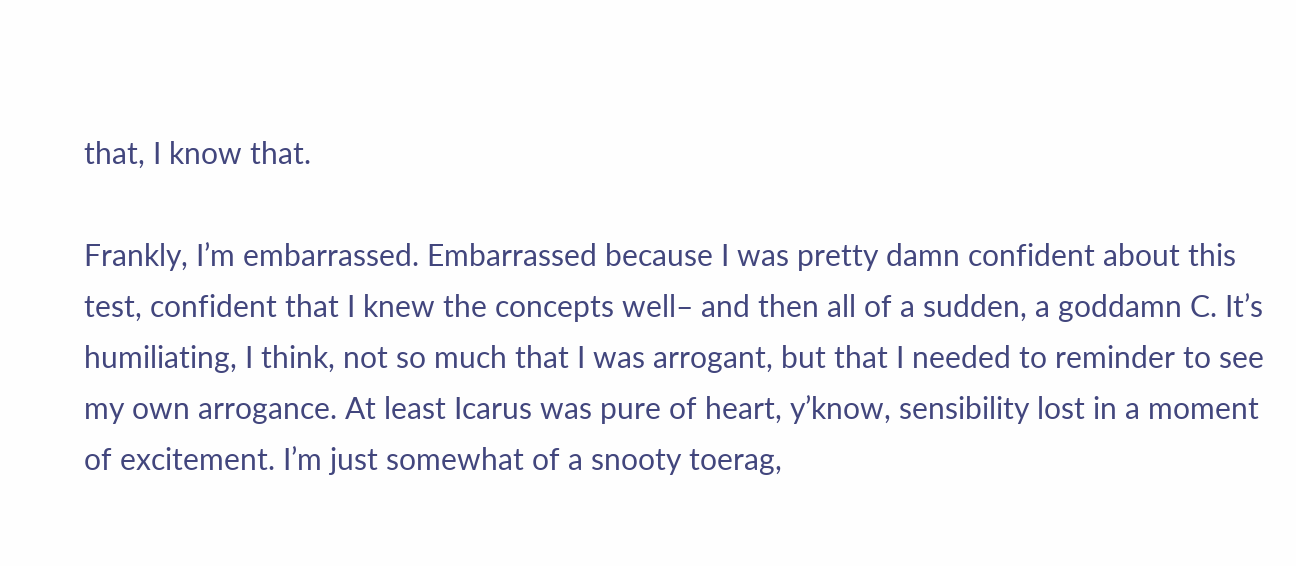that, I know that.

Frankly, I’m embarrassed. Embarrassed because I was pretty damn confident about this test, confident that I knew the concepts well– and then all of a sudden, a goddamn C. It’s humiliating, I think, not so much that I was arrogant, but that I needed to reminder to see my own arrogance. At least Icarus was pure of heart, y’know, sensibility lost in a moment of excitement. I’m just somewhat of a snooty toerag,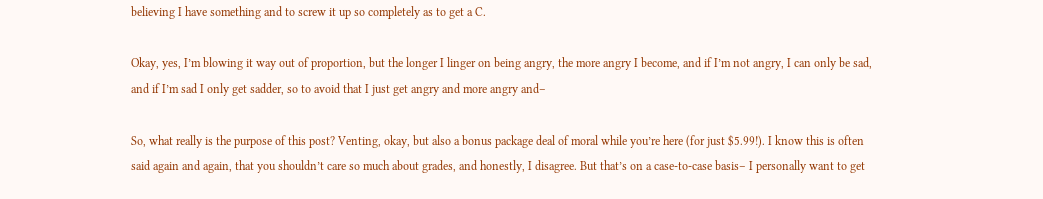believing I have something and to screw it up so completely as to get a C.

Okay, yes, I’m blowing it way out of proportion, but the longer I linger on being angry, the more angry I become, and if I’m not angry, I can only be sad, and if I’m sad I only get sadder, so to avoid that I just get angry and more angry and–

So, what really is the purpose of this post? Venting, okay, but also a bonus package deal of moral while you’re here (for just $5.99!). I know this is often said again and again, that you shouldn’t care so much about grades, and honestly, I disagree. But that’s on a case-to-case basis– I personally want to get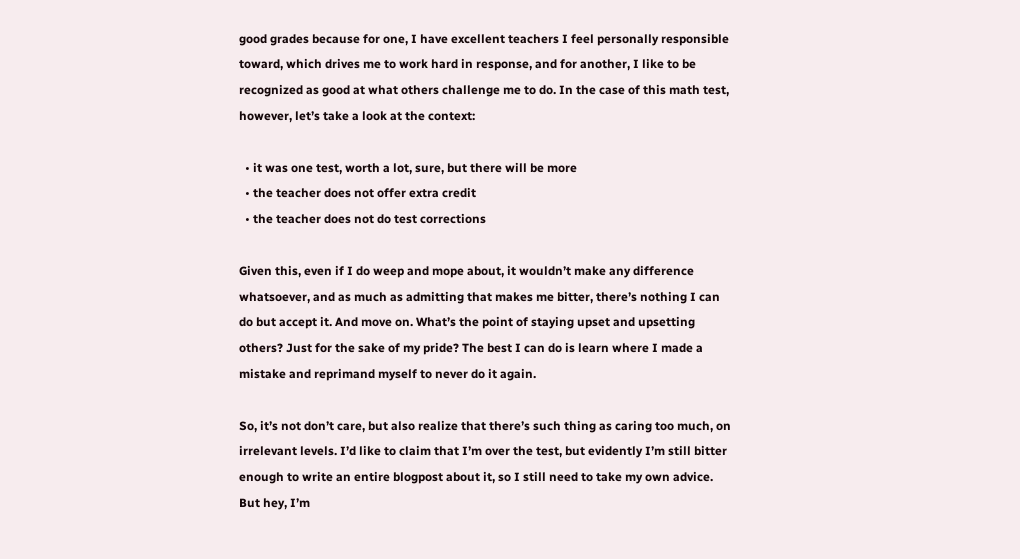good grades because for one, I have excellent teachers I feel personally responsible toward, which drives me to work hard in response, and for another, I like to be recognized as good at what others challenge me to do. In the case of this math test, however, let’s take a look at the context:

  • it was one test, worth a lot, sure, but there will be more
  • the teacher does not offer extra credit
  • the teacher does not do test corrections

Given this, even if I do weep and mope about, it wouldn’t make any difference whatsoever, and as much as admitting that makes me bitter, there’s nothing I can do but accept it. And move on. What’s the point of staying upset and upsetting others? Just for the sake of my pride? The best I can do is learn where I made a mistake and reprimand myself to never do it again.

So, it’s not don’t care, but also realize that there’s such thing as caring too much, on irrelevant levels. I’d like to claim that I’m over the test, but evidently I’m still bitter enough to write an entire blogpost about it, so I still need to take my own advice. But hey, I’m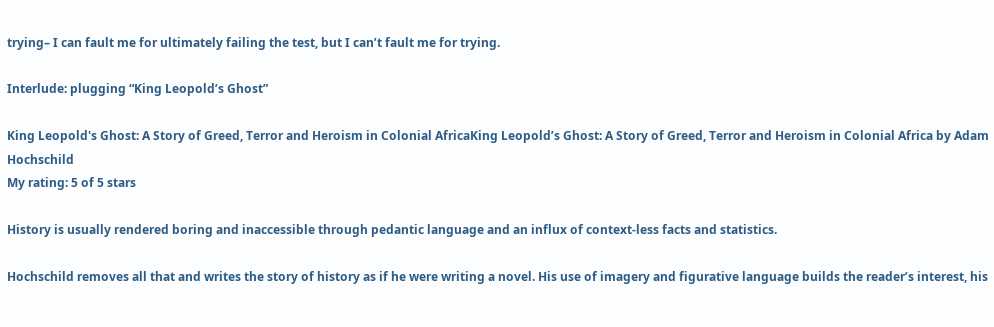trying– I can fault me for ultimately failing the test, but I can’t fault me for trying.

Interlude: plugging “King Leopold’s Ghost”

King Leopold's Ghost: A Story of Greed, Terror and Heroism in Colonial AfricaKing Leopold’s Ghost: A Story of Greed, Terror and Heroism in Colonial Africa by Adam Hochschild
My rating: 5 of 5 stars

History is usually rendered boring and inaccessible through pedantic language and an influx of context-less facts and statistics.

Hochschild removes all that and writes the story of history as if he were writing a novel. His use of imagery and figurative language builds the reader’s interest, his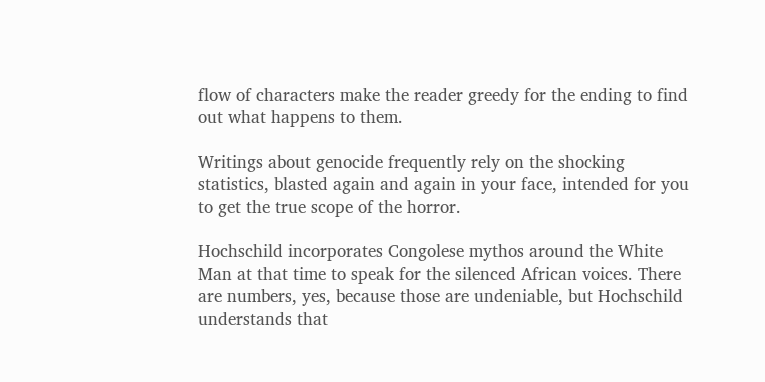flow of characters make the reader greedy for the ending to find out what happens to them.

Writings about genocide frequently rely on the shocking statistics, blasted again and again in your face, intended for you to get the true scope of the horror.

Hochschild incorporates Congolese mythos around the White Man at that time to speak for the silenced African voices. There are numbers, yes, because those are undeniable, but Hochschild understands that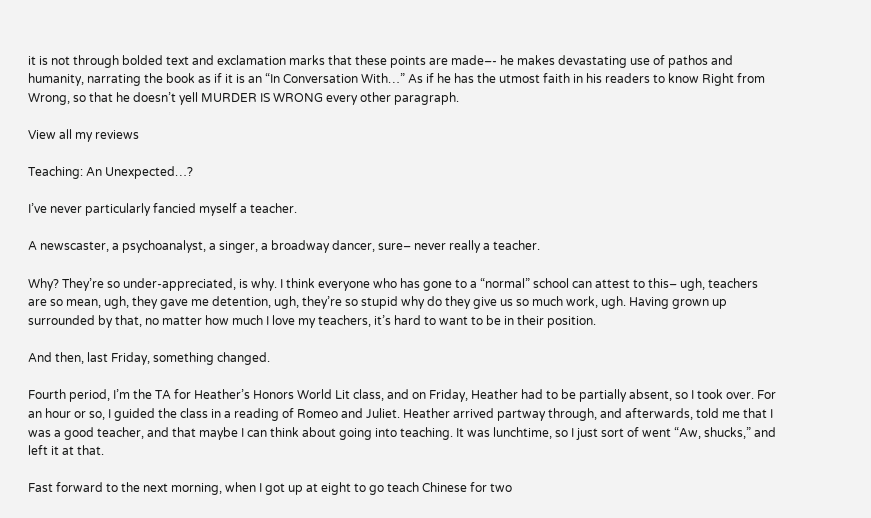it is not through bolded text and exclamation marks that these points are made–- he makes devastating use of pathos and humanity, narrating the book as if it is an “In Conversation With…” As if he has the utmost faith in his readers to know Right from Wrong, so that he doesn’t yell MURDER IS WRONG every other paragraph.

View all my reviews

Teaching: An Unexpected…?

I’ve never particularly fancied myself a teacher.

A newscaster, a psychoanalyst, a singer, a broadway dancer, sure– never really a teacher.

Why? They’re so under-appreciated, is why. I think everyone who has gone to a “normal” school can attest to this– ugh, teachers are so mean, ugh, they gave me detention, ugh, they’re so stupid why do they give us so much work, ugh. Having grown up surrounded by that, no matter how much I love my teachers, it’s hard to want to be in their position.

And then, last Friday, something changed.

Fourth period, I’m the TA for Heather’s Honors World Lit class, and on Friday, Heather had to be partially absent, so I took over. For an hour or so, I guided the class in a reading of Romeo and Juliet. Heather arrived partway through, and afterwards, told me that I was a good teacher, and that maybe I can think about going into teaching. It was lunchtime, so I just sort of went “Aw, shucks,” and left it at that.

Fast forward to the next morning, when I got up at eight to go teach Chinese for two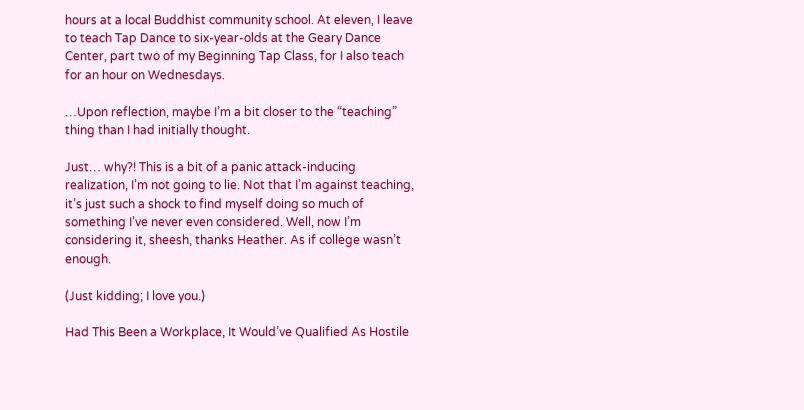hours at a local Buddhist community school. At eleven, I leave to teach Tap Dance to six-year-olds at the Geary Dance Center, part two of my Beginning Tap Class, for I also teach for an hour on Wednesdays.

…Upon reflection, maybe I’m a bit closer to the “teaching” thing than I had initially thought.

Just… why?! This is a bit of a panic attack-inducing realization, I’m not going to lie. Not that I’m against teaching, it’s just such a shock to find myself doing so much of something I’ve never even considered. Well, now I’m considering it, sheesh, thanks Heather. As if college wasn’t enough.

(Just kidding; I love you.)

Had This Been a Workplace, It Would’ve Qualified As Hostile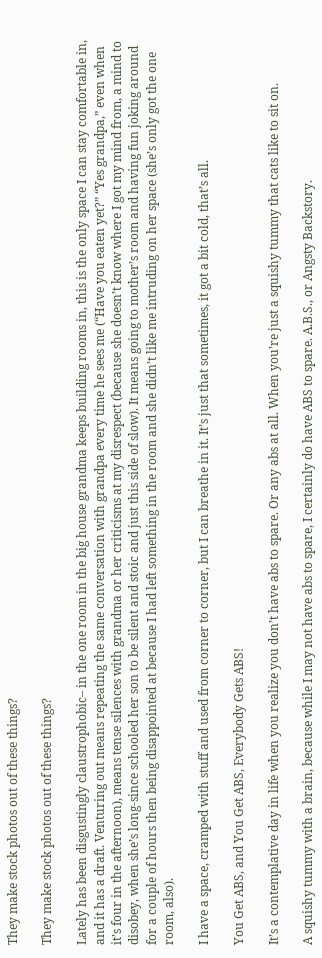They make stock photos out of these things?

They make stock photos out of these things?

Lately has been disgustingly claustrophobic– in the one room in the big house grandma keeps building rooms in, this is the only space I can stay comfortable in, and it has a draft. Venturing out means repeating the same conversation with grandpa every time he sees me (“Have you eaten yet?” “Yes grandpa,” even when it’s four in the afternoon), means tense silences with grandma or her criticisms at my disrespect (because she doesn’t know where I got my mind from, a mind to disobey, when she’s long-since schooled her son to be silent and stoic and just this side of slow). It means going to mother’s room and having fun joking around for a couple of hours then being disappointed at because I had left something in the room and she didn’t like me intruding on her space (she’s only got the one room, also).

I have a space, cramped with stuff and used from corner to corner, but I can breathe in it. It’s just that sometimes, it got a bit cold, that’s all.

You Get ABS, and You Get ABS, Everybody Gets ABS!

It’s a contemplative day in life when you realize you don’t have abs to spare. Or any abs at all. When you’re just a squishy tummy that cats like to sit on.

A squishy tummy with a brain, because while I may not have abs to spare, I certainly do have ABS to spare. A.B.S., or Angsty Backstory.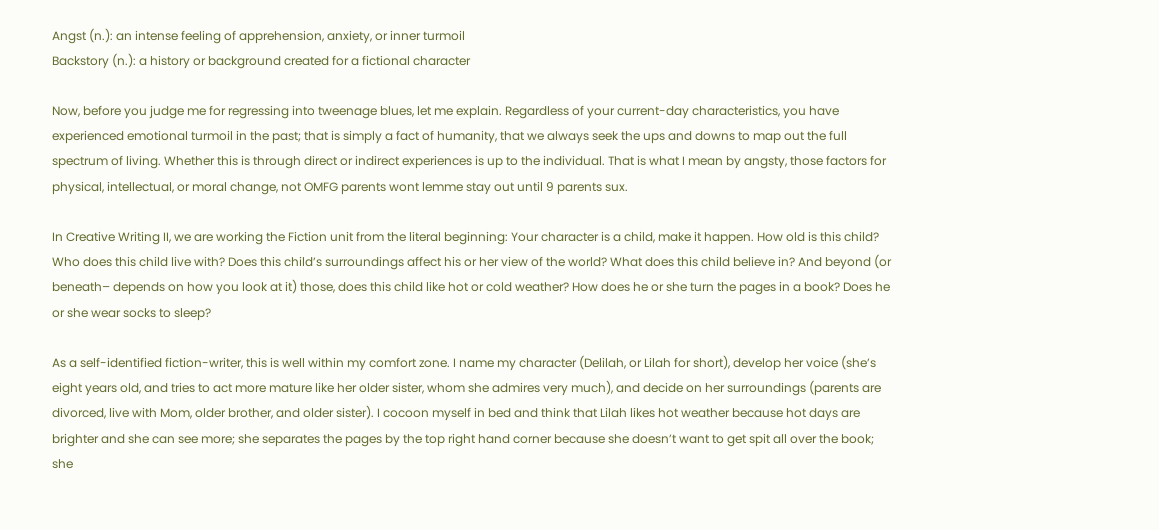Angst (n.): an intense feeling of apprehension, anxiety, or inner turmoil
Backstory (n.): a history or background created for a fictional character

Now, before you judge me for regressing into tweenage blues, let me explain. Regardless of your current-day characteristics, you have experienced emotional turmoil in the past; that is simply a fact of humanity, that we always seek the ups and downs to map out the full spectrum of living. Whether this is through direct or indirect experiences is up to the individual. That is what I mean by angsty, those factors for physical, intellectual, or moral change, not OMFG parents wont lemme stay out until 9 parents sux.

In Creative Writing II, we are working the Fiction unit from the literal beginning: Your character is a child, make it happen. How old is this child? Who does this child live with? Does this child’s surroundings affect his or her view of the world? What does this child believe in? And beyond (or beneath– depends on how you look at it) those, does this child like hot or cold weather? How does he or she turn the pages in a book? Does he or she wear socks to sleep?

As a self-identified fiction-writer, this is well within my comfort zone. I name my character (Delilah, or Lilah for short), develop her voice (she’s eight years old, and tries to act more mature like her older sister, whom she admires very much), and decide on her surroundings (parents are divorced, live with Mom, older brother, and older sister). I cocoon myself in bed and think that Lilah likes hot weather because hot days are brighter and she can see more; she separates the pages by the top right hand corner because she doesn’t want to get spit all over the book; she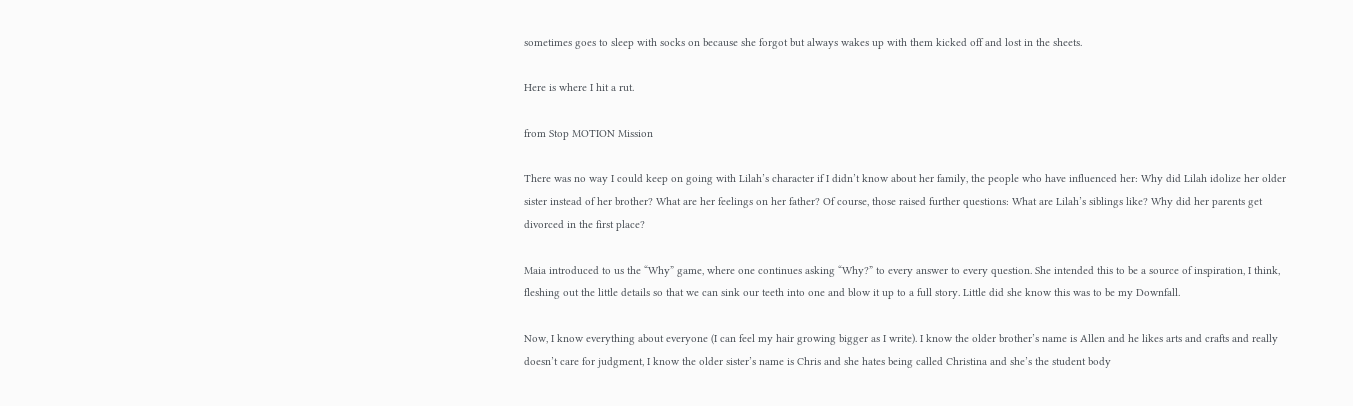sometimes goes to sleep with socks on because she forgot but always wakes up with them kicked off and lost in the sheets.

Here is where I hit a rut.

from Stop MOTION Mission

There was no way I could keep on going with Lilah’s character if I didn’t know about her family, the people who have influenced her: Why did Lilah idolize her older sister instead of her brother? What are her feelings on her father? Of course, those raised further questions: What are Lilah’s siblings like? Why did her parents get divorced in the first place?

Maia introduced to us the “Why” game, where one continues asking “Why?” to every answer to every question. She intended this to be a source of inspiration, I think, fleshing out the little details so that we can sink our teeth into one and blow it up to a full story. Little did she know this was to be my Downfall.

Now, I know everything about everyone (I can feel my hair growing bigger as I write). I know the older brother’s name is Allen and he likes arts and crafts and really doesn’t care for judgment, I know the older sister’s name is Chris and she hates being called Christina and she’s the student body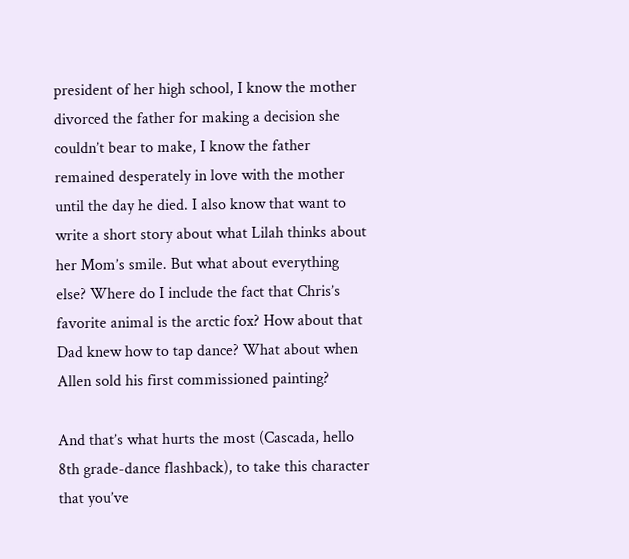president of her high school, I know the mother divorced the father for making a decision she couldn’t bear to make, I know the father remained desperately in love with the mother until the day he died. I also know that want to write a short story about what Lilah thinks about her Mom’s smile. But what about everything else? Where do I include the fact that Chris’s favorite animal is the arctic fox? How about that Dad knew how to tap dance? What about when Allen sold his first commissioned painting?

And that’s what hurts the most (Cascada, hello 8th grade-dance flashback), to take this character that you’ve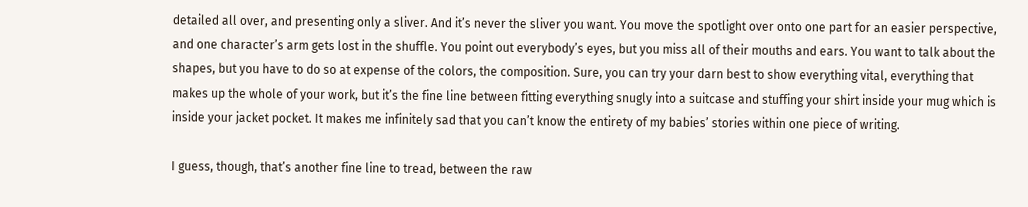detailed all over, and presenting only a sliver. And it’s never the sliver you want. You move the spotlight over onto one part for an easier perspective, and one character’s arm gets lost in the shuffle. You point out everybody’s eyes, but you miss all of their mouths and ears. You want to talk about the shapes, but you have to do so at expense of the colors, the composition. Sure, you can try your darn best to show everything vital, everything that makes up the whole of your work, but it’s the fine line between fitting everything snugly into a suitcase and stuffing your shirt inside your mug which is inside your jacket pocket. It makes me infinitely sad that you can’t know the entirety of my babies’ stories within one piece of writing.

I guess, though, that’s another fine line to tread, between the raw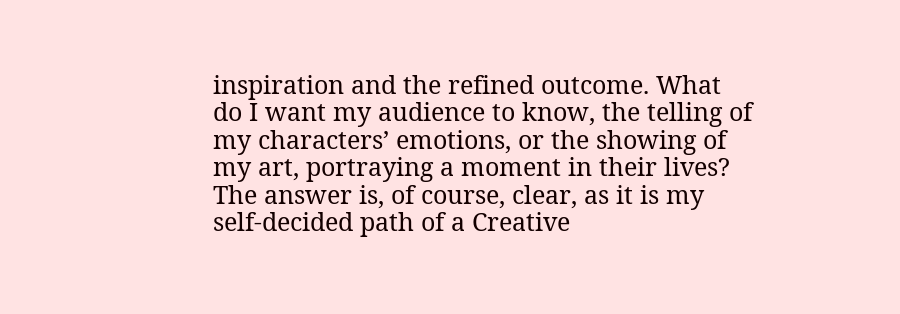inspiration and the refined outcome. What do I want my audience to know, the telling of my characters’ emotions, or the showing of my art, portraying a moment in their lives? The answer is, of course, clear, as it is my self-decided path of a Creative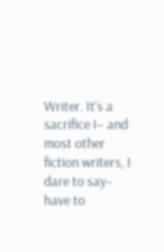Writer. It’s a sacrifice I– and most other fiction writers, I dare to say– have to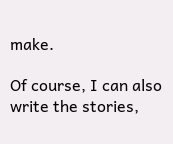make.

Of course, I can also write the stories,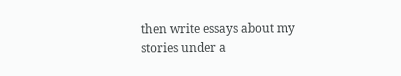then write essays about my stories under a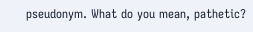pseudonym. What do you mean, pathetic?